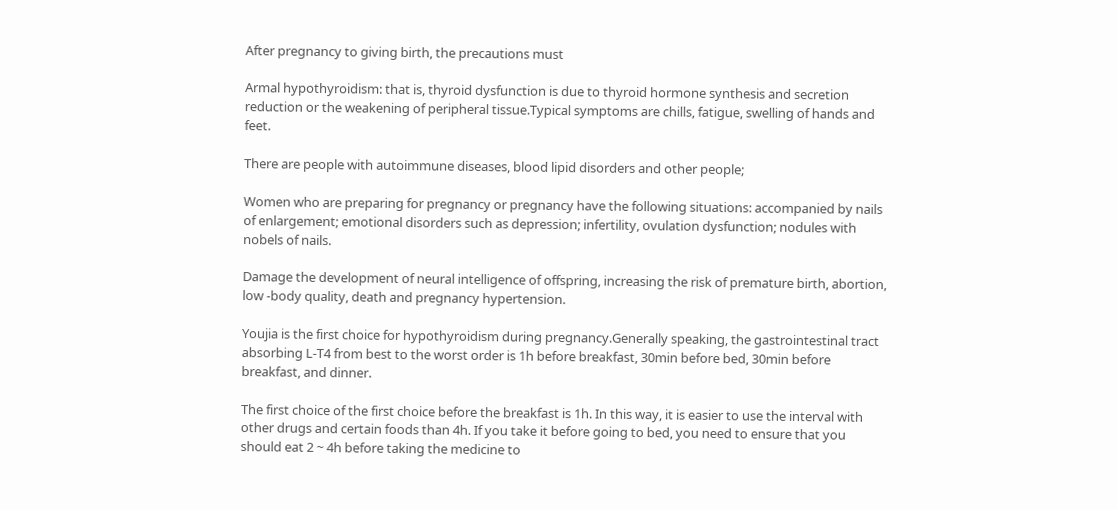After pregnancy to giving birth, the precautions must

Armal hypothyroidism: that is, thyroid dysfunction is due to thyroid hormone synthesis and secretion reduction or the weakening of peripheral tissue.Typical symptoms are chills, fatigue, swelling of hands and feet.

There are people with autoimmune diseases, blood lipid disorders and other people;

Women who are preparing for pregnancy or pregnancy have the following situations: accompanied by nails of enlargement; emotional disorders such as depression; infertility, ovulation dysfunction; nodules with nobels of nails.

Damage the development of neural intelligence of offspring, increasing the risk of premature birth, abortion, low -body quality, death and pregnancy hypertension.

Youjia is the first choice for hypothyroidism during pregnancy.Generally speaking, the gastrointestinal tract absorbing L-T4 from best to the worst order is 1h before breakfast, 30min before bed, 30min before breakfast, and dinner.

The first choice of the first choice before the breakfast is 1h. In this way, it is easier to use the interval with other drugs and certain foods than 4h. If you take it before going to bed, you need to ensure that you should eat 2 ~ 4h before taking the medicine to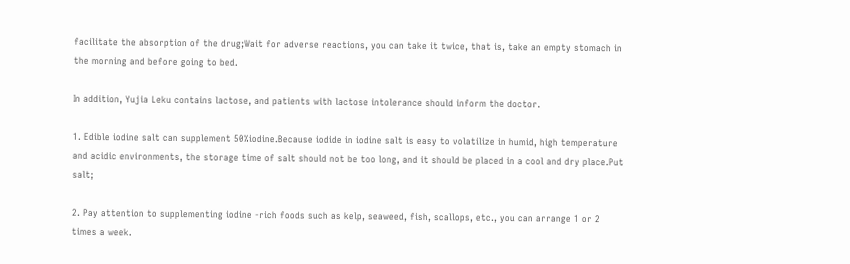facilitate the absorption of the drug;Wait for adverse reactions, you can take it twice, that is, take an empty stomach in the morning and before going to bed.

In addition, Yujia Leku contains lactose, and patients with lactose intolerance should inform the doctor.

1. Edible iodine salt can supplement 50%iodine.Because iodide in iodine salt is easy to volatilize in humid, high temperature and acidic environments, the storage time of salt should not be too long, and it should be placed in a cool and dry place.Put salt;

2. Pay attention to supplementing iodine -rich foods such as kelp, seaweed, fish, scallops, etc., you can arrange 1 or 2 times a week.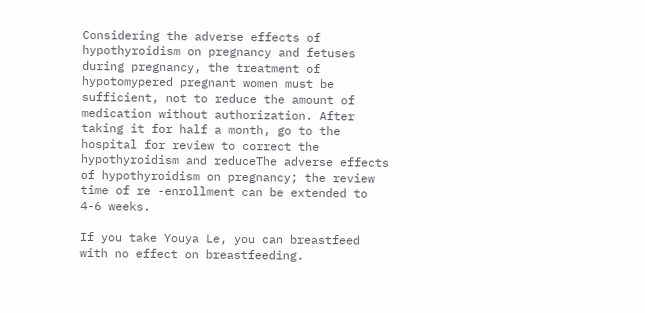Considering the adverse effects of hypothyroidism on pregnancy and fetuses during pregnancy, the treatment of hypotomypered pregnant women must be sufficient, not to reduce the amount of medication without authorization. After taking it for half a month, go to the hospital for review to correct the hypothyroidism and reduceThe adverse effects of hypothyroidism on pregnancy; the review time of re -enrollment can be extended to 4-6 weeks.

If you take Youya Le, you can breastfeed with no effect on breastfeeding.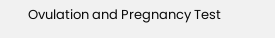Ovulation and Pregnancy Test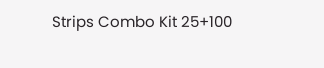Strips Combo Kit 25+100